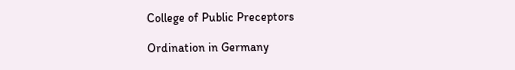College of Public Preceptors

Ordination in Germany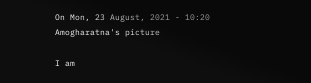On Mon, 23 August, 2021 - 10:20
Amogharatna's picture

I am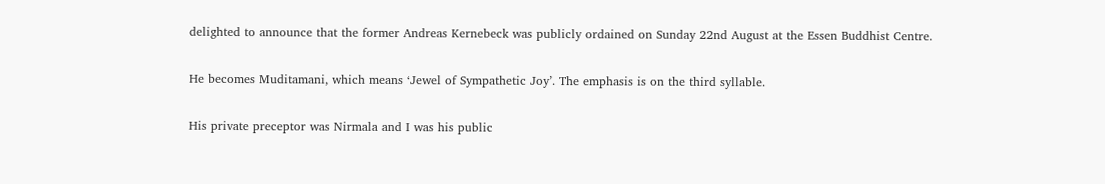delighted to announce that the former Andreas Kernebeck was publicly ordained on Sunday 22nd August at the Essen Buddhist Centre.

He becomes Muditamani, which means ‘Jewel of Sympathetic Joy’. The emphasis is on the third syllable.

His private preceptor was Nirmala and I was his public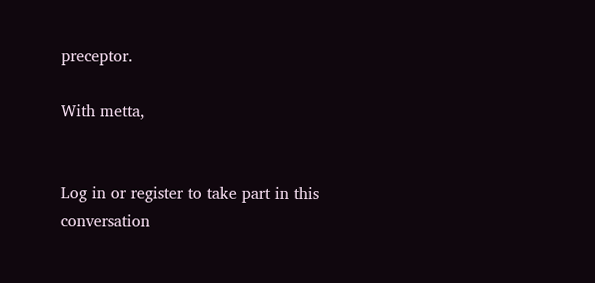preceptor.

With metta,


Log in or register to take part in this conversation